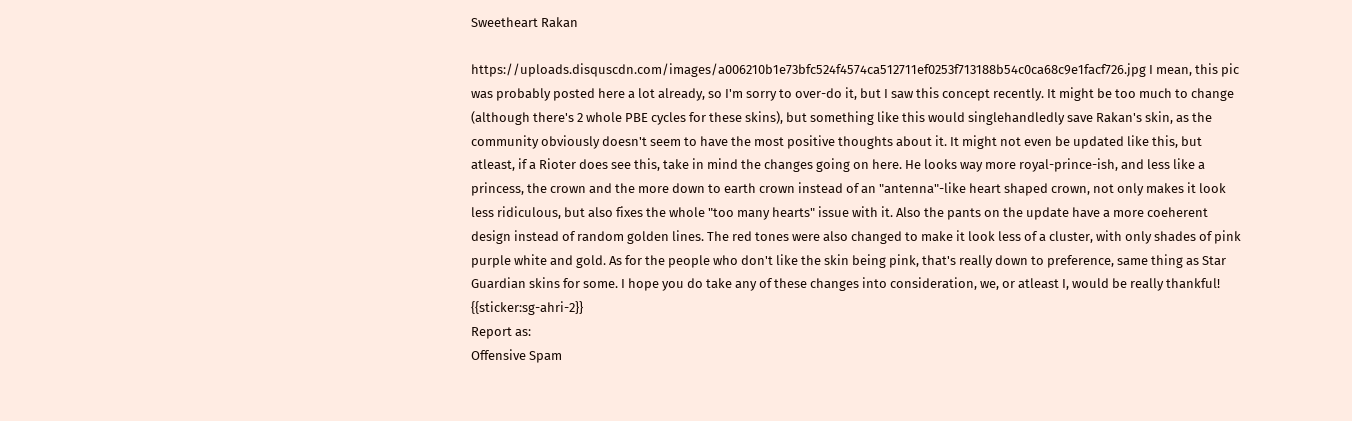Sweetheart Rakan

https://uploads.disquscdn.com/images/a006210b1e73bfc524f4574ca512711ef0253f713188b54c0ca68c9e1facf726.jpg I mean, this pic was probably posted here a lot already, so I'm sorry to over-do it, but I saw this concept recently. It might be too much to change (although there's 2 whole PBE cycles for these skins), but something like this would singlehandledly save Rakan's skin, as the community obviously doesn't seem to have the most positive thoughts about it. It might not even be updated like this, but atleast, if a Rioter does see this, take in mind the changes going on here. He looks way more royal-prince-ish, and less like a princess, the crown and the more down to earth crown instead of an "antenna"-like heart shaped crown, not only makes it look less ridiculous, but also fixes the whole "too many hearts" issue with it. Also the pants on the update have a more coeherent design instead of random golden lines. The red tones were also changed to make it look less of a cluster, with only shades of pink purple white and gold. As for the people who don't like the skin being pink, that's really down to preference, same thing as Star Guardian skins for some. I hope you do take any of these changes into consideration, we, or atleast I, would be really thankful! {{sticker:sg-ahri-2}}
Report as:
Offensive Spam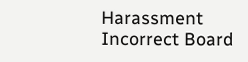Harassment Incorrect Board